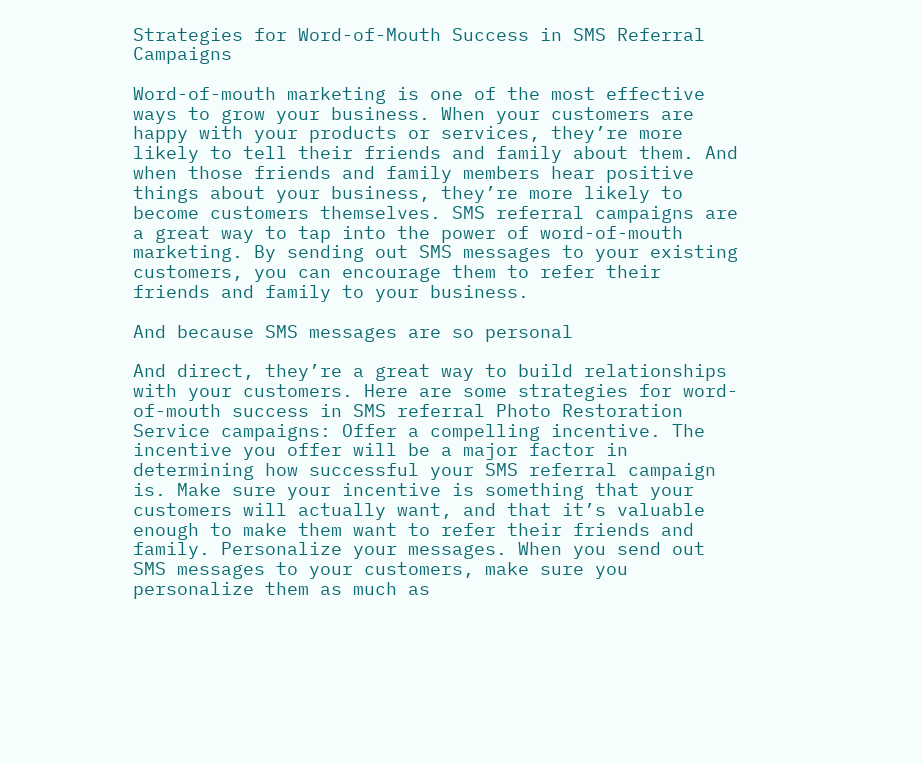Strategies for Word-of-Mouth Success in SMS Referral Campaigns

Word-of-mouth marketing is one of the most effective ways to grow your business. When your customers are happy with your products or services, they’re more likely to tell their friends and family about them. And when those friends and family members hear positive things about your business, they’re more likely to become customers themselves. SMS referral campaigns are a great way to tap into the power of word-of-mouth marketing. By sending out SMS messages to your existing customers, you can encourage them to refer their friends and family to your business.

And because SMS messages are so personal

And direct, they’re a great way to build relationships with your customers. Here are some strategies for word-of-mouth success in SMS referral Photo Restoration Service campaigns: Offer a compelling incentive. The incentive you offer will be a major factor in determining how successful your SMS referral campaign is. Make sure your incentive is something that your customers will actually want, and that it’s valuable enough to make them want to refer their friends and family. Personalize your messages. When you send out SMS messages to your customers, make sure you personalize them as much as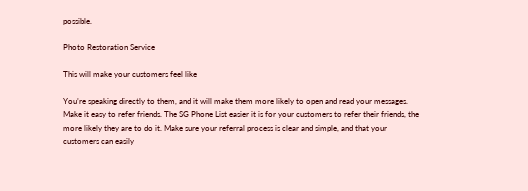possible.

Photo Restoration Service

This will make your customers feel like

You’re speaking directly to them, and it will make them more likely to open and read your messages. Make it easy to refer friends. The SG Phone List easier it is for your customers to refer their friends, the more likely they are to do it. Make sure your referral process is clear and simple, and that your customers can easily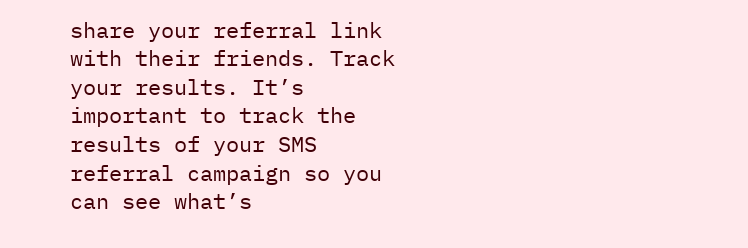share your referral link with their friends. Track your results. It’s important to track the results of your SMS referral campaign so you can see what’s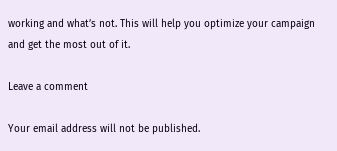working and what’s not. This will help you optimize your campaign and get the most out of it.

Leave a comment

Your email address will not be published.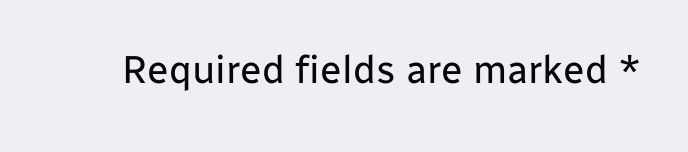Required fields are marked *